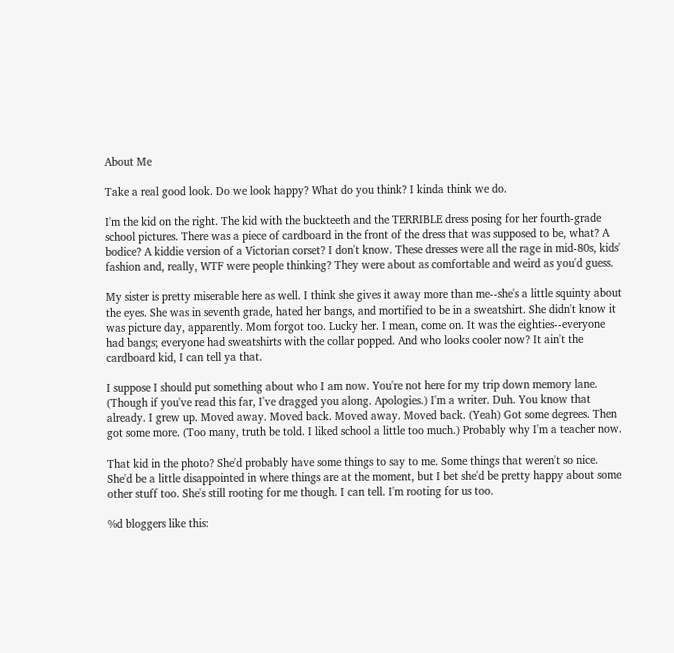About Me

Take a real good look. Do we look happy? What do you think? I kinda think we do.

I'm the kid on the right. The kid with the buckteeth and the TERRIBLE dress posing for her fourth-grade school pictures. There was a piece of cardboard in the front of the dress that was supposed to be, what? A bodice? A kiddie version of a Victorian corset? I don't know. These dresses were all the rage in mid-80s, kids' fashion and, really, WTF were people thinking? They were about as comfortable and weird as you'd guess.

My sister is pretty miserable here as well. I think she gives it away more than me--she's a little squinty about the eyes. She was in seventh grade, hated her bangs, and mortified to be in a sweatshirt. She didn't know it was picture day, apparently. Mom forgot too. Lucky her. I mean, come on. It was the eighties--everyone had bangs; everyone had sweatshirts with the collar popped. And who looks cooler now? It ain't the cardboard kid, I can tell ya that.

I suppose I should put something about who I am now. You're not here for my trip down memory lane. (Though if you've read this far, I've dragged you along. Apologies.) I'm a writer. Duh. You know that already. I grew up. Moved away. Moved back. Moved away. Moved back. (Yeah) Got some degrees. Then got some more. (Too many, truth be told. I liked school a little too much.) Probably why I'm a teacher now.

That kid in the photo? She'd probably have some things to say to me. Some things that weren't so nice. She'd be a little disappointed in where things are at the moment, but I bet she'd be pretty happy about some other stuff too. She's still rooting for me though. I can tell. I'm rooting for us too.

%d bloggers like this: